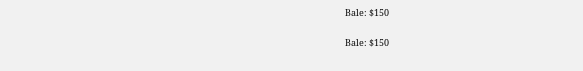Bale: $150

Bale: $150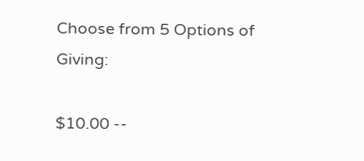Choose from 5 Options of Giving:

$10.00 --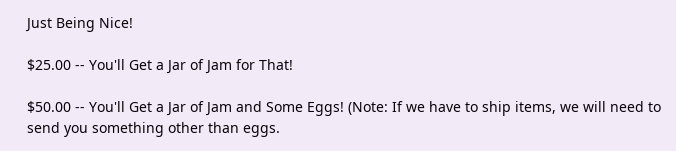Just Being Nice!

$25.00 -- You'll Get a Jar of Jam for That!

$50.00 -- You'll Get a Jar of Jam and Some Eggs! (Note: If we have to ship items, we will need to send you something other than eggs.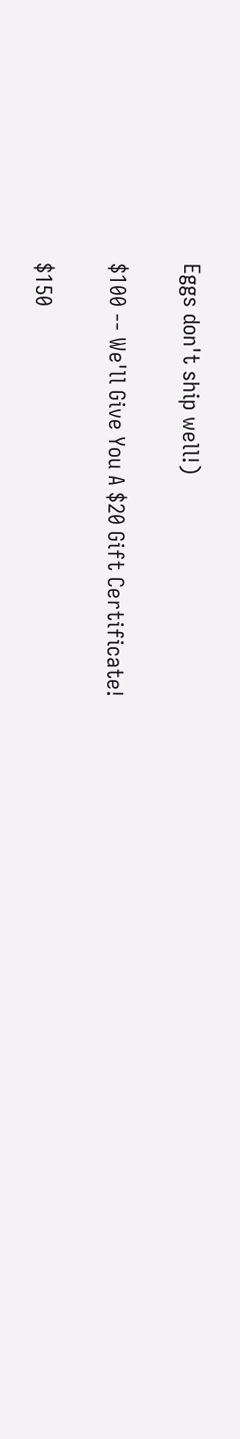Eggs don't ship well!)

$100 -- We'll Give You A $20 Gift Certificate!

$150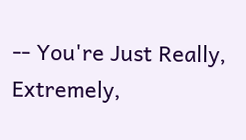-- You're Just Really, Extremely,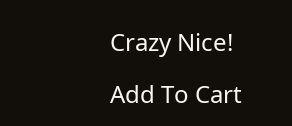Crazy Nice!

Add To Cart